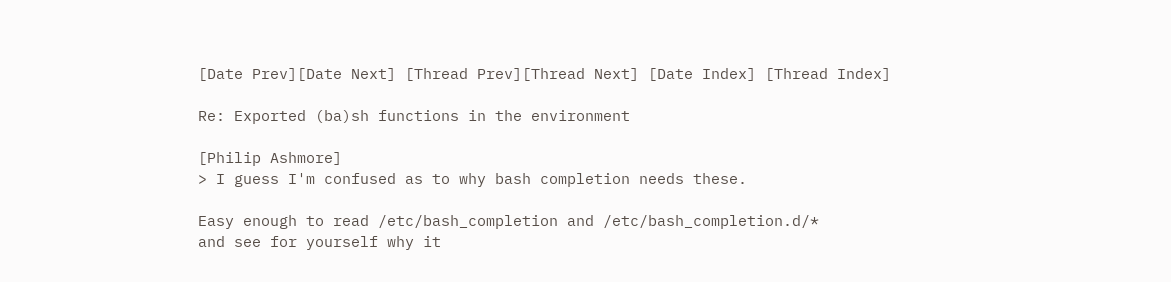[Date Prev][Date Next] [Thread Prev][Thread Next] [Date Index] [Thread Index]

Re: Exported (ba)sh functions in the environment

[Philip Ashmore]
> I guess I'm confused as to why bash completion needs these.

Easy enough to read /etc/bash_completion and /etc/bash_completion.d/*
and see for yourself why it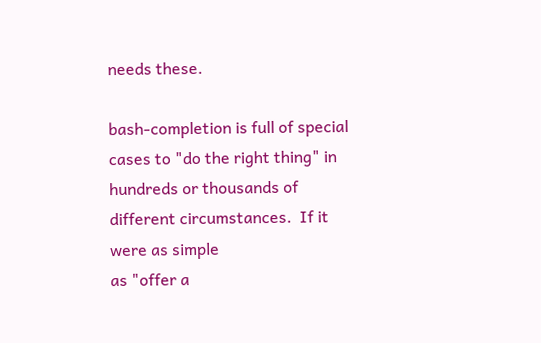needs these.

bash-completion is full of special cases to "do the right thing" in
hundreds or thousands of different circumstances.  If it were as simple
as "offer a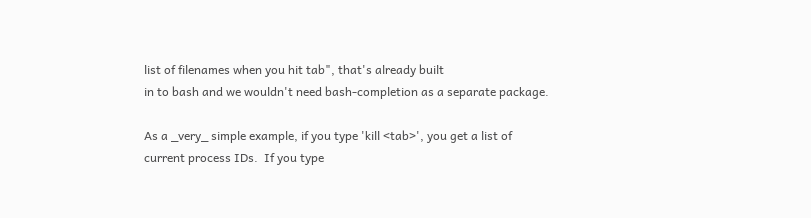list of filenames when you hit tab", that's already built
in to bash and we wouldn't need bash-completion as a separate package.

As a _very_ simple example, if you type 'kill <tab>', you get a list of
current process IDs.  If you type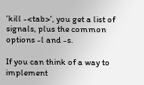'kill -<tab>', you get a list of
signals, plus the common options -l and -s.

If you can think of a way to implement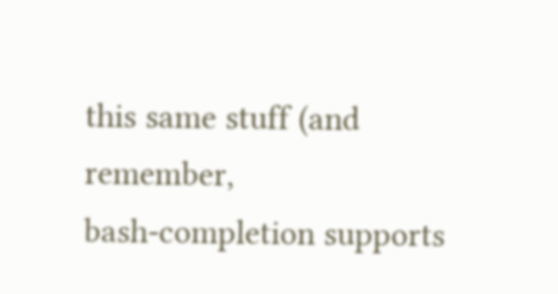this same stuff (and remember,
bash-completion supports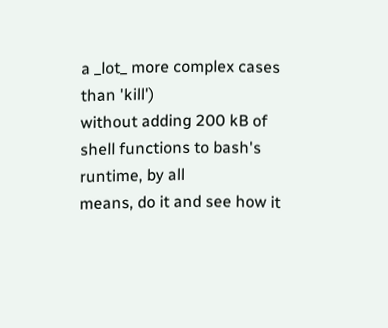a _lot_ more complex cases than 'kill')
without adding 200 kB of shell functions to bash's runtime, by all
means, do it and see how it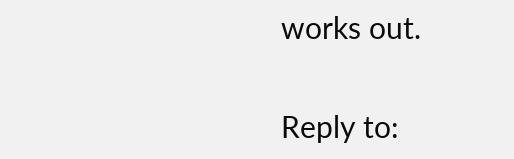works out.


Reply to: